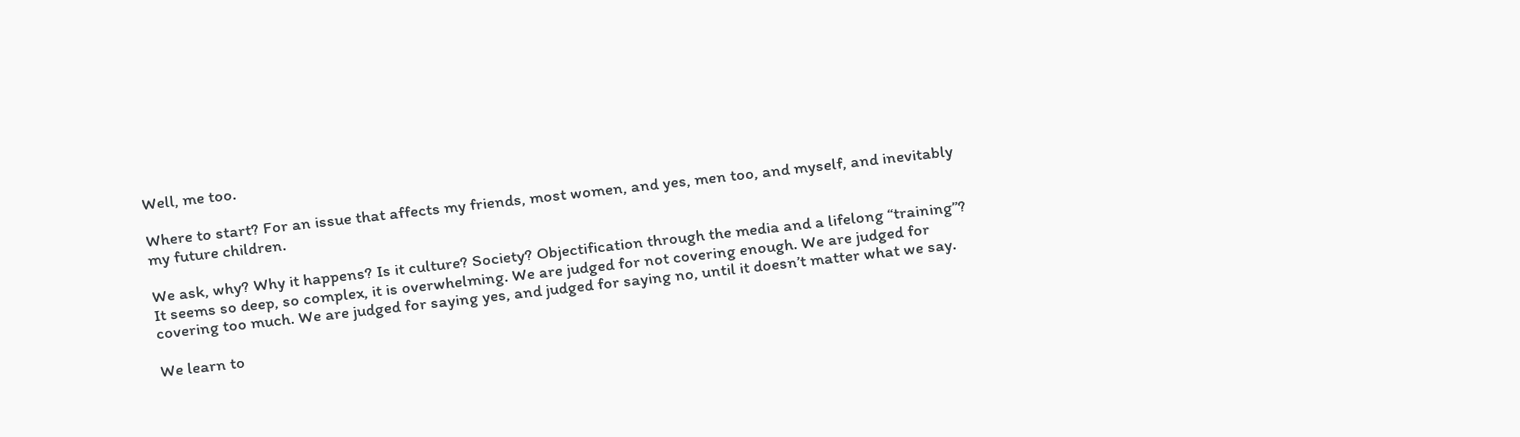Well, me too.

Where to start? For an issue that affects my friends, most women, and yes, men too, and myself, and inevitably my future children.

We ask, why? Why it happens? Is it culture? Society? Objectification through the media and a lifelong “training”? It seems so deep, so complex, it is overwhelming. We are judged for not covering enough. We are judged for covering too much. We are judged for saying yes, and judged for saying no, until it doesn’t matter what we say.

We learn to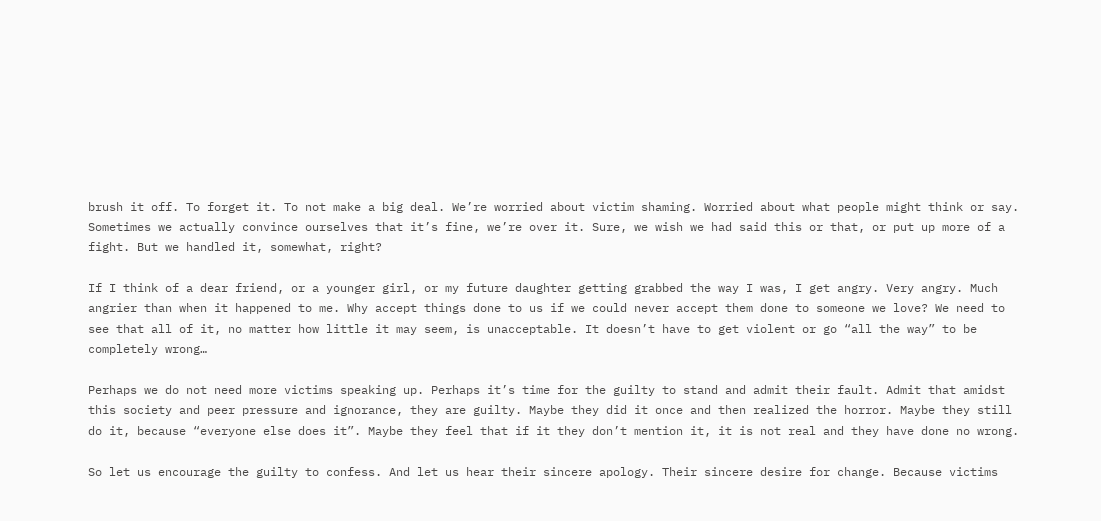brush it off. To forget it. To not make a big deal. We’re worried about victim shaming. Worried about what people might think or say. Sometimes we actually convince ourselves that it’s fine, we’re over it. Sure, we wish we had said this or that, or put up more of a fight. But we handled it, somewhat, right?

If I think of a dear friend, or a younger girl, or my future daughter getting grabbed the way I was, I get angry. Very angry. Much angrier than when it happened to me. Why accept things done to us if we could never accept them done to someone we love? We need to see that all of it, no matter how little it may seem, is unacceptable. It doesn’t have to get violent or go “all the way” to be completely wrong…

Perhaps we do not need more victims speaking up. Perhaps it’s time for the guilty to stand and admit their fault. Admit that amidst this society and peer pressure and ignorance, they are guilty. Maybe they did it once and then realized the horror. Maybe they still do it, because “everyone else does it”. Maybe they feel that if it they don’t mention it, it is not real and they have done no wrong.

So let us encourage the guilty to confess. And let us hear their sincere apology. Their sincere desire for change. Because victims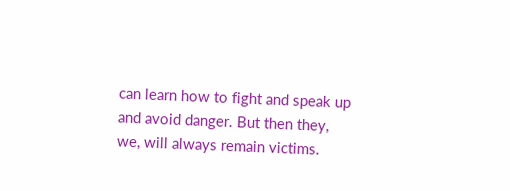can learn how to fight and speak up and avoid danger. But then they, we, will always remain victims.